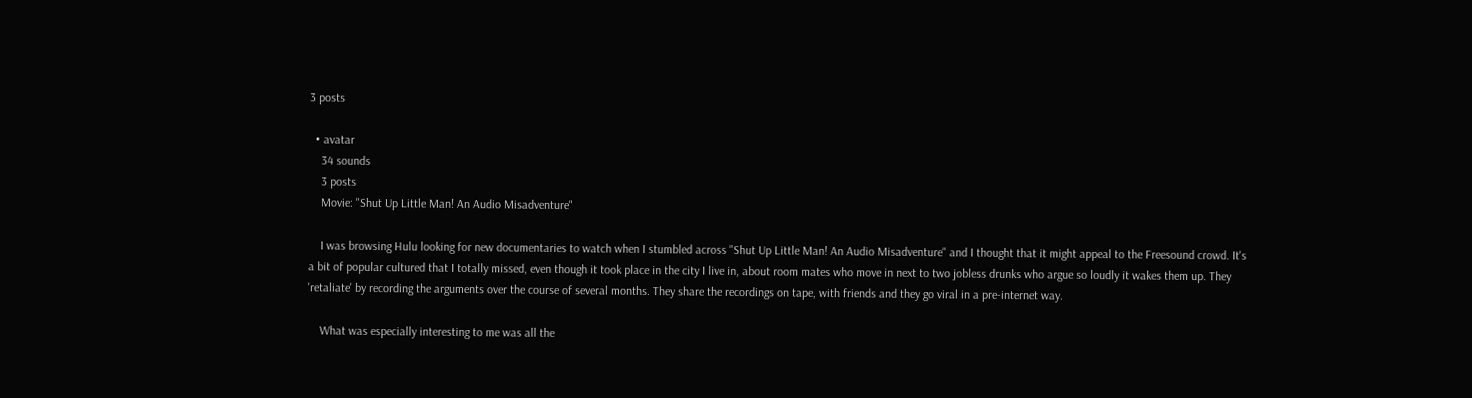3 posts

  • avatar
    34 sounds
    3 posts
    Movie: "Shut Up Little Man! An Audio Misadventure"

    I was browsing Hulu looking for new documentaries to watch when I stumbled across "Shut Up Little Man! An Audio Misadventure" and I thought that it might appeal to the Freesound crowd. It's a bit of popular cultured that I totally missed, even though it took place in the city I live in, about room mates who move in next to two jobless drunks who argue so loudly it wakes them up. They 'retaliate' by recording the arguments over the course of several months. They share the recordings on tape, with friends and they go viral in a pre-internet way.

    What was especially interesting to me was all the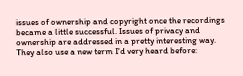issues of ownership and copyright once the recordings became a little successful. Issues of privacy and ownership are addressed in a pretty interesting way. They also use a new term I'd very heard before: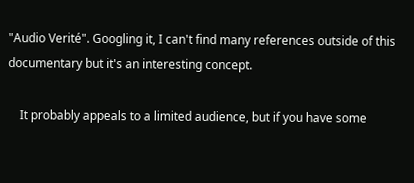"Audio Verité". Googling it, I can't find many references outside of this documentary but it's an interesting concept.

    It probably appeals to a limited audience, but if you have some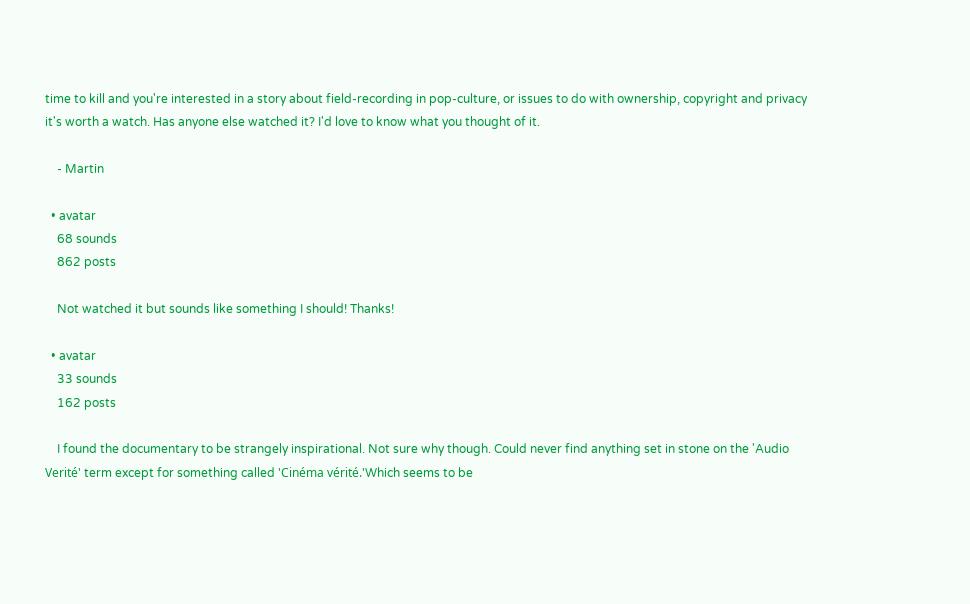time to kill and you're interested in a story about field-recording in pop-culture, or issues to do with ownership, copyright and privacy it's worth a watch. Has anyone else watched it? I'd love to know what you thought of it.

    - Martin

  • avatar
    68 sounds
    862 posts

    Not watched it but sounds like something I should! Thanks!

  • avatar
    33 sounds
    162 posts

    I found the documentary to be strangely inspirational. Not sure why though. Could never find anything set in stone on the 'Audio Verité' term except for something called 'Cinéma vérité.'Which seems to be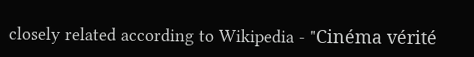closely related according to Wikipedia - "Cinéma vérité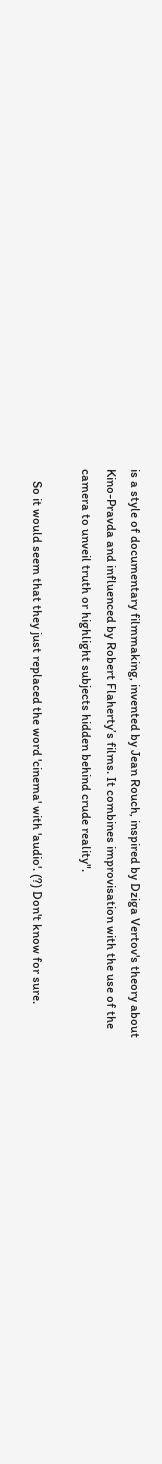is a style of documentary filmmaking, invented by Jean Rouch, inspired by Dziga Vertov's theory about Kino-Pravda and influenced by Robert Flaherty’s films. It combines improvisation with the use of the camera to unveil truth or highlight subjects hidden behind crude reality".

    So it would seem that they just replaced the word 'cinema' with 'audio'. (?) Don't know for sure.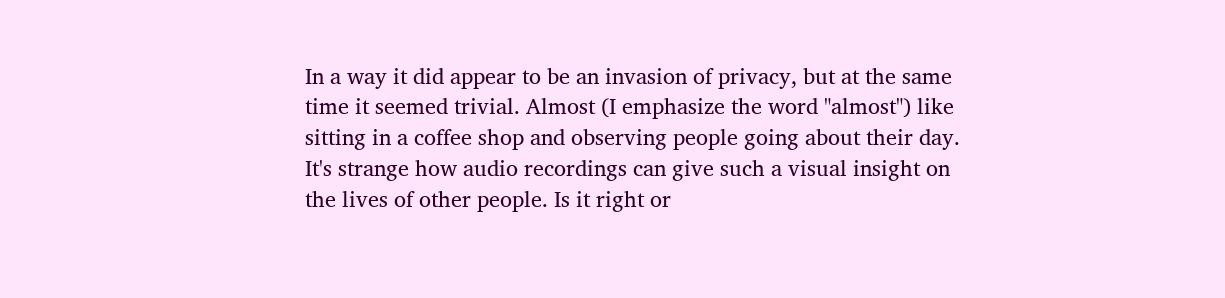In a way it did appear to be an invasion of privacy, but at the same time it seemed trivial. Almost (I emphasize the word "almost") like sitting in a coffee shop and observing people going about their day. It's strange how audio recordings can give such a visual insight on the lives of other people. Is it right or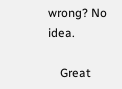wrong? No idea.

    Great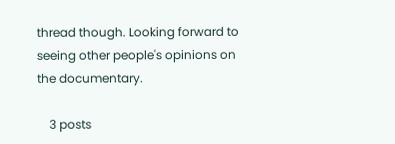thread though. Looking forward to seeing other people's opinions on the documentary.

    3 posts